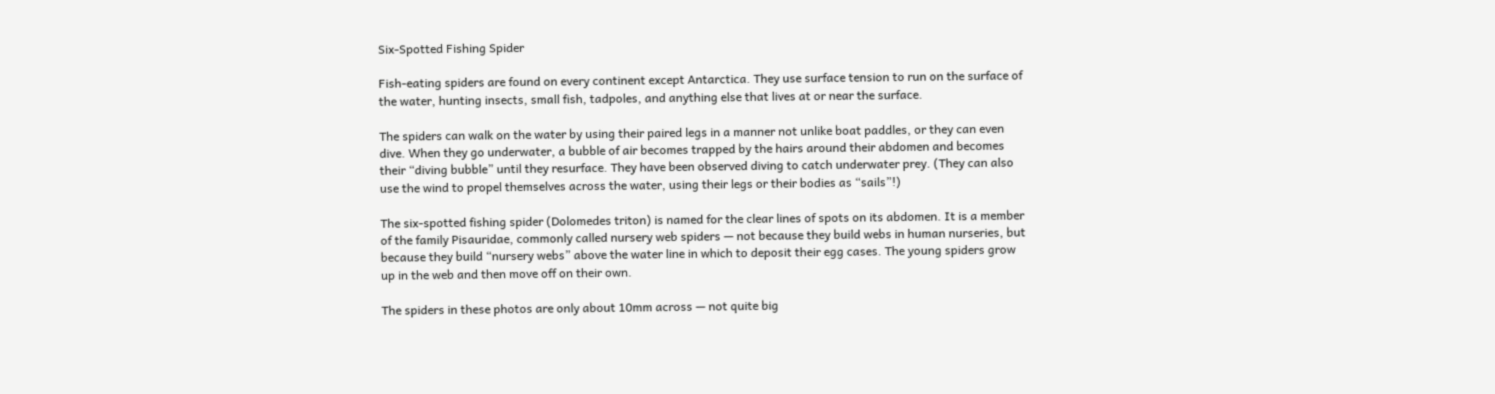Six-Spotted Fishing Spider

Fish-eating spiders are found on every continent except Antarctica. They use surface tension to run on the surface of the water, hunting insects, small fish, tadpoles, and anything else that lives at or near the surface.

The spiders can walk on the water by using their paired legs in a manner not unlike boat paddles, or they can even dive. When they go underwater, a bubble of air becomes trapped by the hairs around their abdomen and becomes their “diving bubble” until they resurface. They have been observed diving to catch underwater prey. (They can also use the wind to propel themselves across the water, using their legs or their bodies as “sails”!)

The six-spotted fishing spider (Dolomedes triton) is named for the clear lines of spots on its abdomen. It is a member of the family Pisauridae, commonly called nursery web spiders — not because they build webs in human nurseries, but because they build “nursery webs” above the water line in which to deposit their egg cases. The young spiders grow up in the web and then move off on their own.

The spiders in these photos are only about 10mm across — not quite big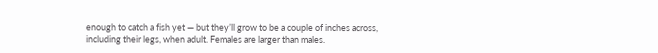enough to catch a fish yet — but they’ll grow to be a couple of inches across, including their legs, when adult. Females are larger than males.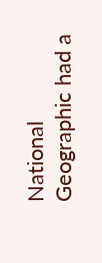National Geographic had a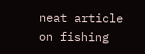neat article on fishing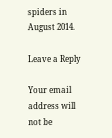spiders in August 2014.

Leave a Reply

Your email address will not be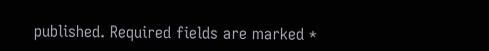published. Required fields are marked *